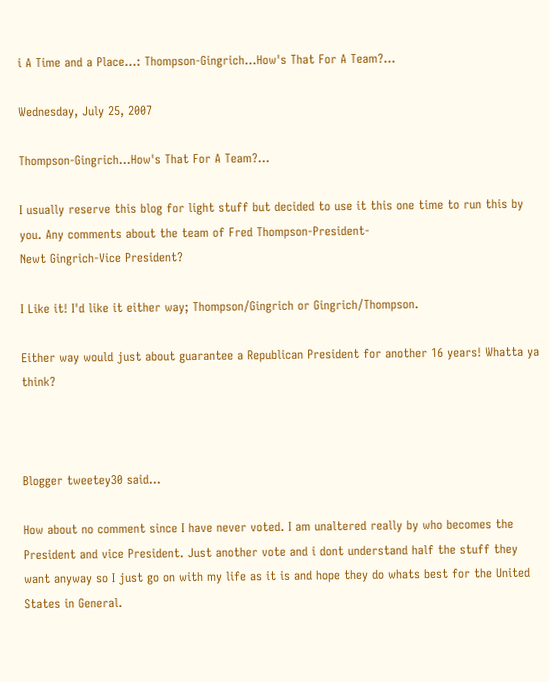i A Time and a Place...: Thompson-Gingrich...How's That For A Team?...

Wednesday, July 25, 2007

Thompson-Gingrich...How's That For A Team?...

I usually reserve this blog for light stuff but decided to use it this one time to run this by you. Any comments about the team of Fred Thompson-President-
Newt Gingrich-Vice President?

I Like it! I'd like it either way; Thompson/Gingrich or Gingrich/Thompson.

Either way would just about guarantee a Republican President for another 16 years! Whatta ya think?



Blogger tweetey30 said...

How about no comment since I have never voted. I am unaltered really by who becomes the President and vice President. Just another vote and i dont understand half the stuff they want anyway so I just go on with my life as it is and hope they do whats best for the United States in General.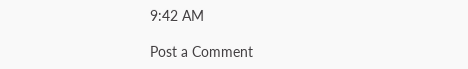9:42 AM

Post a Comment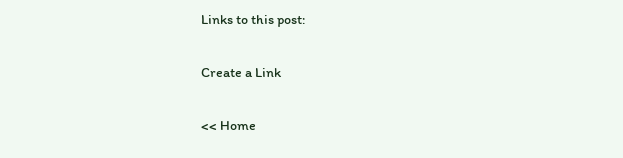Links to this post:

Create a Link

<< Home